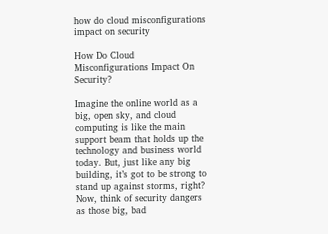how do cloud misconfigurations impact on security

How Do Cloud Misconfigurations Impact On Security?

Imagine the online world as a big, open sky, and cloud computing is like the main support beam that holds up the technology and business world today. But, just like any big building, it’s got to be strong to stand up against storms, right? Now, think of security dangers as those big, bad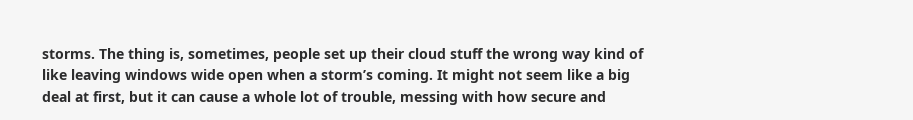storms. The thing is, sometimes, people set up their cloud stuff the wrong way kind of like leaving windows wide open when a storm’s coming. It might not seem like a big deal at first, but it can cause a whole lot of trouble, messing with how secure and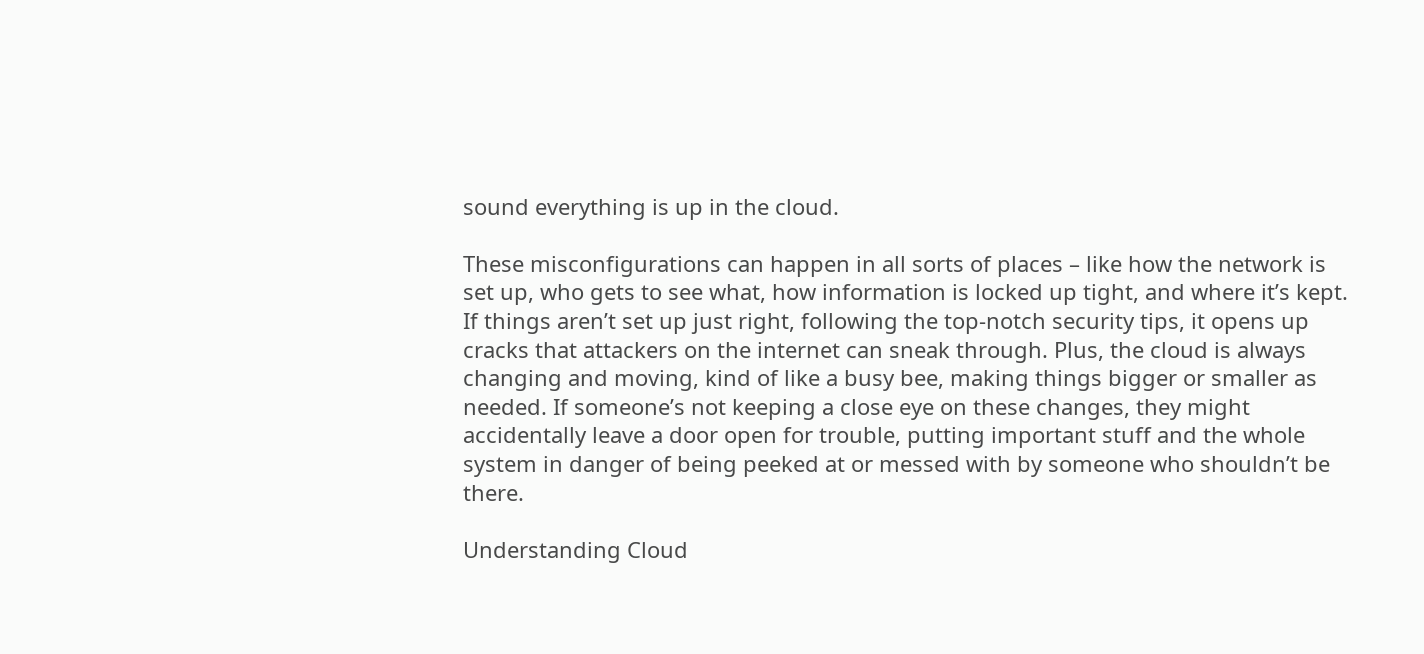sound everything is up in the cloud.

These misconfigurations can happen in all sorts of places – like how the network is set up, who gets to see what, how information is locked up tight, and where it’s kept. If things aren’t set up just right, following the top-notch security tips, it opens up cracks that attackers on the internet can sneak through. Plus, the cloud is always changing and moving, kind of like a busy bee, making things bigger or smaller as needed. If someone’s not keeping a close eye on these changes, they might accidentally leave a door open for trouble, putting important stuff and the whole system in danger of being peeked at or messed with by someone who shouldn’t be there.

Understanding Cloud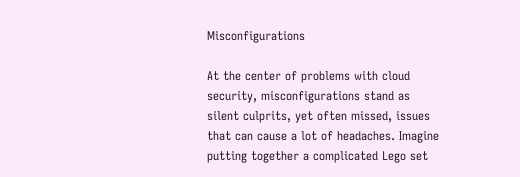Misconfigurations

At the center of problems with cloud security, misconfigurations stand as silent culprits, yet often missed, issues that can cause a lot of headaches. Imagine putting together a complicated Lego set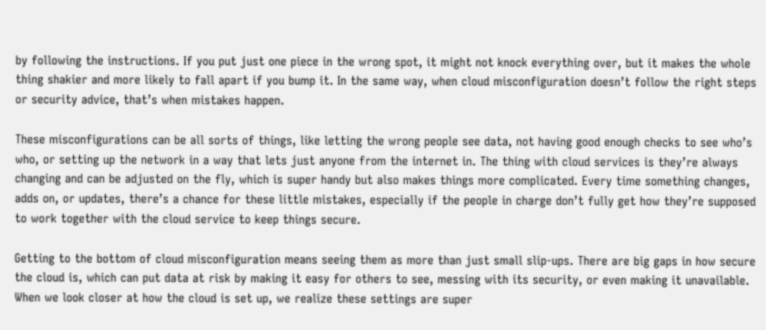by following the instructions. If you put just one piece in the wrong spot, it might not knock everything over, but it makes the whole thing shakier and more likely to fall apart if you bump it. In the same way, when cloud misconfiguration doesn’t follow the right steps or security advice, that’s when mistakes happen.

These misconfigurations can be all sorts of things, like letting the wrong people see data, not having good enough checks to see who’s who, or setting up the network in a way that lets just anyone from the internet in. The thing with cloud services is they’re always changing and can be adjusted on the fly, which is super handy but also makes things more complicated. Every time something changes, adds on, or updates, there’s a chance for these little mistakes, especially if the people in charge don’t fully get how they’re supposed to work together with the cloud service to keep things secure.

Getting to the bottom of cloud misconfiguration means seeing them as more than just small slip-ups. There are big gaps in how secure the cloud is, which can put data at risk by making it easy for others to see, messing with its security, or even making it unavailable. When we look closer at how the cloud is set up, we realize these settings are super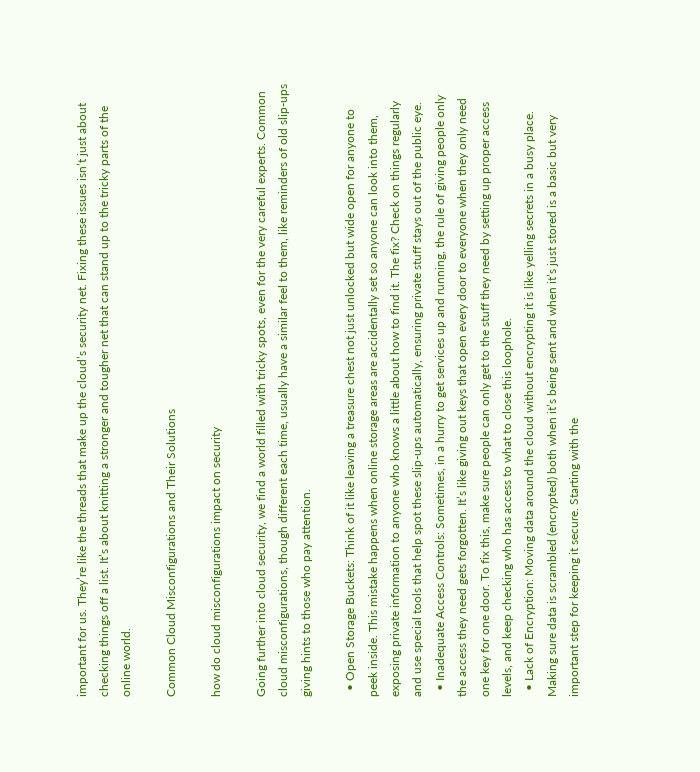important for us. They’re like the threads that make up the cloud’s security net. Fixing these issues isn’t just about checking things off a list. It’s about knitting a stronger and tougher net that can stand up to the tricky parts of the online world.

Common Cloud Misconfigurations and Their Solutions

how do cloud misconfigurations impact on security

Going further into cloud security, we find a world filled with tricky spots, even for the very careful experts. Common cloud misconfigurations, though different each time, usually have a similar feel to them, like reminders of old slip-ups giving hints to those who pay attention.

  • Open Storage Buckets: Think of it like leaving a treasure chest not just unlocked but wide open for anyone to peek inside. This mistake happens when online storage areas are accidentally set so anyone can look into them, exposing private information to anyone who knows a little about how to find it. The fix? Check on things regularly and use special tools that help spot these slip-ups automatically, ensuring private stuff stays out of the public eye.
  • Inadequate Access Controls: Sometimes, in a hurry to get services up and running, the rule of giving people only the access they need gets forgotten. It’s like giving out keys that open every door to everyone when they only need one key for one door. To fix this, make sure people can only get to the stuff they need by setting up proper access levels, and keep checking who has access to what to close this loophole.
  • Lack of Encryption: Moving data around the cloud without encrypting it is like yelling secrets in a busy place. Making sure data is scrambled (encrypted) both when it’s being sent and when it’s just stored is a basic but very important step for keeping it secure. Starting with the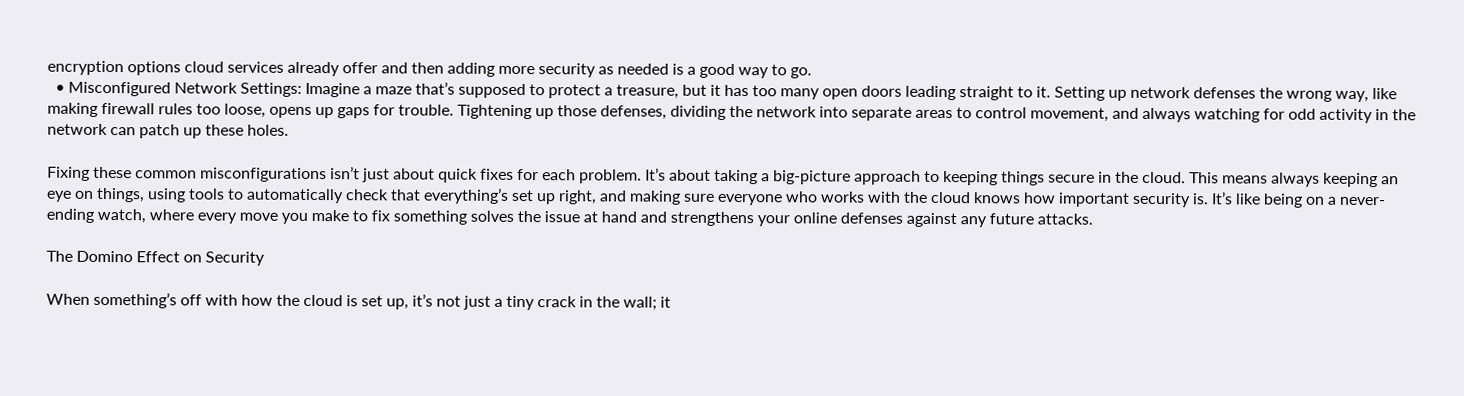encryption options cloud services already offer and then adding more security as needed is a good way to go.
  • Misconfigured Network Settings: Imagine a maze that’s supposed to protect a treasure, but it has too many open doors leading straight to it. Setting up network defenses the wrong way, like making firewall rules too loose, opens up gaps for trouble. Tightening up those defenses, dividing the network into separate areas to control movement, and always watching for odd activity in the network can patch up these holes.

Fixing these common misconfigurations isn’t just about quick fixes for each problem. It’s about taking a big-picture approach to keeping things secure in the cloud. This means always keeping an eye on things, using tools to automatically check that everything’s set up right, and making sure everyone who works with the cloud knows how important security is. It’s like being on a never-ending watch, where every move you make to fix something solves the issue at hand and strengthens your online defenses against any future attacks.

The Domino Effect on Security

When something’s off with how the cloud is set up, it’s not just a tiny crack in the wall; it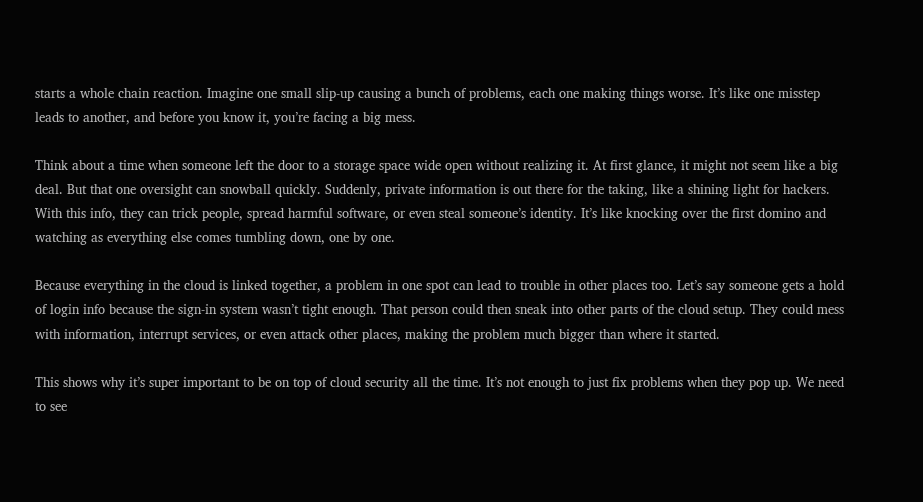starts a whole chain reaction. Imagine one small slip-up causing a bunch of problems, each one making things worse. It’s like one misstep leads to another, and before you know it, you’re facing a big mess.

Think about a time when someone left the door to a storage space wide open without realizing it. At first glance, it might not seem like a big deal. But that one oversight can snowball quickly. Suddenly, private information is out there for the taking, like a shining light for hackers. With this info, they can trick people, spread harmful software, or even steal someone’s identity. It’s like knocking over the first domino and watching as everything else comes tumbling down, one by one.

Because everything in the cloud is linked together, a problem in one spot can lead to trouble in other places too. Let’s say someone gets a hold of login info because the sign-in system wasn’t tight enough. That person could then sneak into other parts of the cloud setup. They could mess with information, interrupt services, or even attack other places, making the problem much bigger than where it started.

This shows why it’s super important to be on top of cloud security all the time. It’s not enough to just fix problems when they pop up. We need to see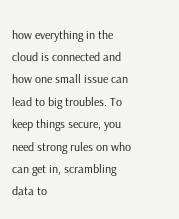how everything in the cloud is connected and how one small issue can lead to big troubles. To keep things secure, you need strong rules on who can get in, scrambling data to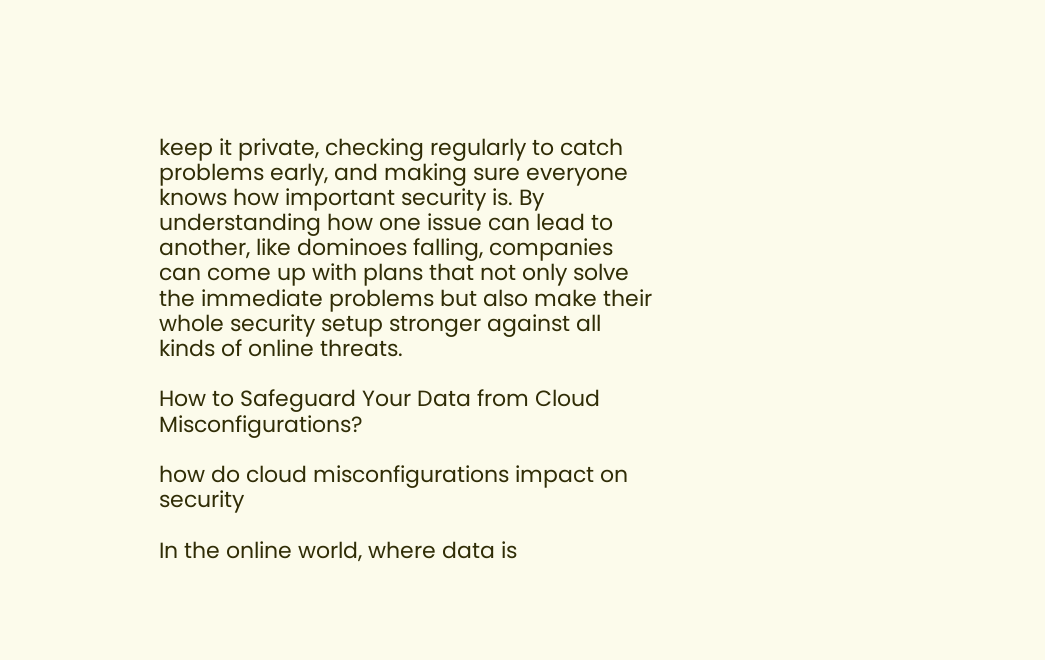keep it private, checking regularly to catch problems early, and making sure everyone knows how important security is. By understanding how one issue can lead to another, like dominoes falling, companies can come up with plans that not only solve the immediate problems but also make their whole security setup stronger against all kinds of online threats.

How to Safeguard Your Data from Cloud Misconfigurations?

how do cloud misconfigurations impact on security

In the online world, where data is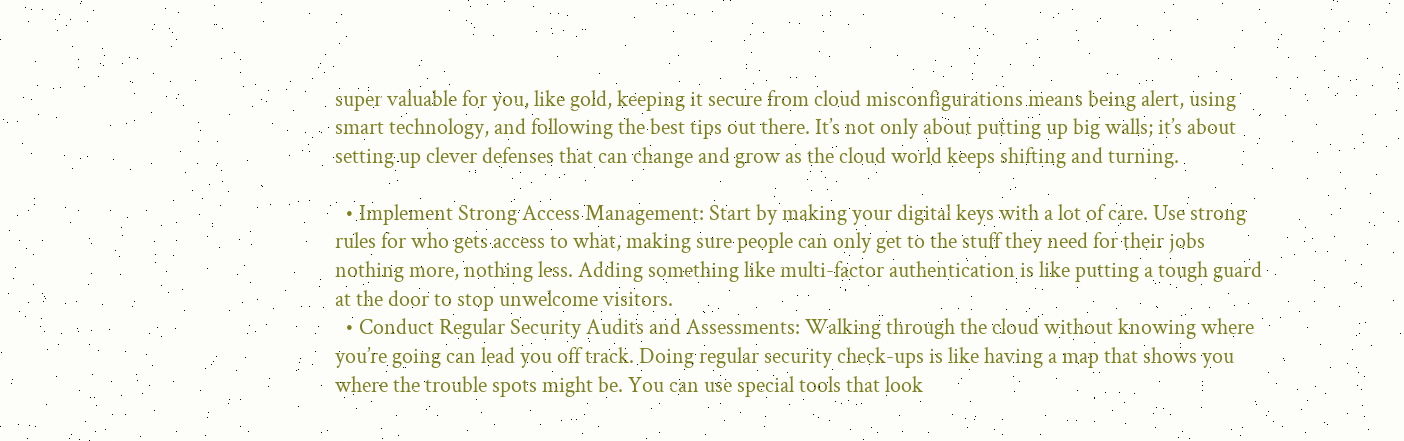super valuable for you, like gold, keeping it secure from cloud misconfigurations means being alert, using smart technology, and following the best tips out there. It’s not only about putting up big walls; it’s about setting up clever defenses that can change and grow as the cloud world keeps shifting and turning.

  • Implement Strong Access Management: Start by making your digital keys with a lot of care. Use strong rules for who gets access to what, making sure people can only get to the stuff they need for their jobs nothing more, nothing less. Adding something like multi-factor authentication is like putting a tough guard at the door to stop unwelcome visitors.
  • Conduct Regular Security Audits and Assessments: Walking through the cloud without knowing where you’re going can lead you off track. Doing regular security check-ups is like having a map that shows you where the trouble spots might be. You can use special tools that look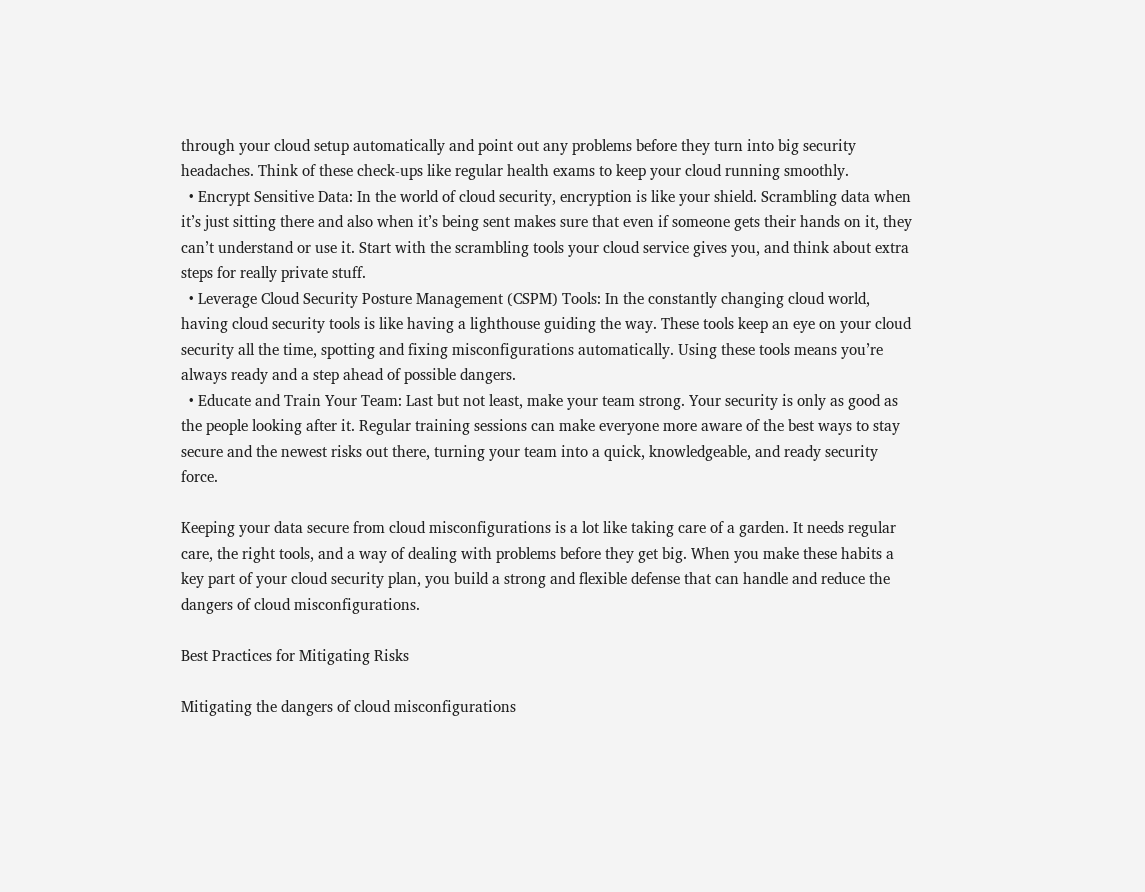through your cloud setup automatically and point out any problems before they turn into big security headaches. Think of these check-ups like regular health exams to keep your cloud running smoothly.
  • Encrypt Sensitive Data: In the world of cloud security, encryption is like your shield. Scrambling data when it’s just sitting there and also when it’s being sent makes sure that even if someone gets their hands on it, they can’t understand or use it. Start with the scrambling tools your cloud service gives you, and think about extra steps for really private stuff.
  • Leverage Cloud Security Posture Management (CSPM) Tools: In the constantly changing cloud world, having cloud security tools is like having a lighthouse guiding the way. These tools keep an eye on your cloud security all the time, spotting and fixing misconfigurations automatically. Using these tools means you’re always ready and a step ahead of possible dangers.
  • Educate and Train Your Team: Last but not least, make your team strong. Your security is only as good as the people looking after it. Regular training sessions can make everyone more aware of the best ways to stay secure and the newest risks out there, turning your team into a quick, knowledgeable, and ready security force.

Keeping your data secure from cloud misconfigurations is a lot like taking care of a garden. It needs regular care, the right tools, and a way of dealing with problems before they get big. When you make these habits a key part of your cloud security plan, you build a strong and flexible defense that can handle and reduce the dangers of cloud misconfigurations.

Best Practices for Mitigating Risks

Mitigating the dangers of cloud misconfigurations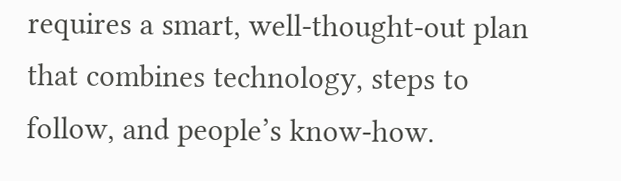requires a smart, well-thought-out plan that combines technology, steps to follow, and people’s know-how.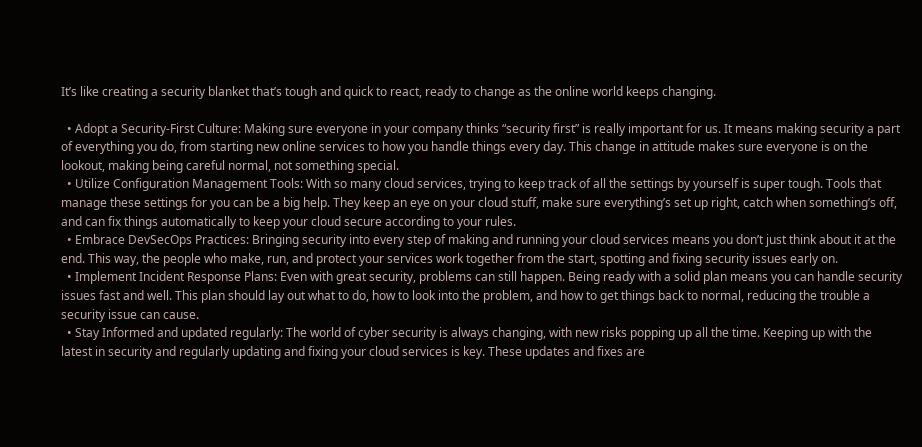It’s like creating a security blanket that’s tough and quick to react, ready to change as the online world keeps changing.

  • Adopt a Security-First Culture: Making sure everyone in your company thinks “security first” is really important for us. It means making security a part of everything you do, from starting new online services to how you handle things every day. This change in attitude makes sure everyone is on the lookout, making being careful normal, not something special.
  • Utilize Configuration Management Tools: With so many cloud services, trying to keep track of all the settings by yourself is super tough. Tools that manage these settings for you can be a big help. They keep an eye on your cloud stuff, make sure everything’s set up right, catch when something’s off, and can fix things automatically to keep your cloud secure according to your rules.
  • Embrace DevSecOps Practices: Bringing security into every step of making and running your cloud services means you don’t just think about it at the end. This way, the people who make, run, and protect your services work together from the start, spotting and fixing security issues early on.
  • Implement Incident Response Plans: Even with great security, problems can still happen. Being ready with a solid plan means you can handle security issues fast and well. This plan should lay out what to do, how to look into the problem, and how to get things back to normal, reducing the trouble a security issue can cause.
  • Stay Informed and updated regularly: The world of cyber security is always changing, with new risks popping up all the time. Keeping up with the latest in security and regularly updating and fixing your cloud services is key. These updates and fixes are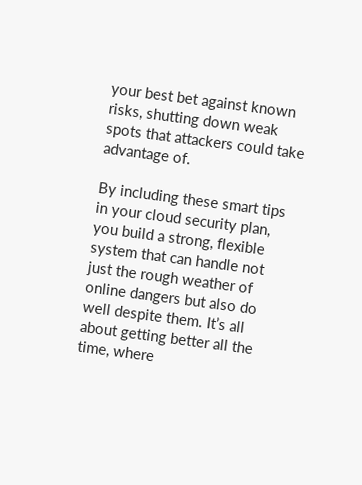your best bet against known risks, shutting down weak spots that attackers could take advantage of.

By including these smart tips in your cloud security plan, you build a strong, flexible system that can handle not just the rough weather of online dangers but also do well despite them. It’s all about getting better all the time, where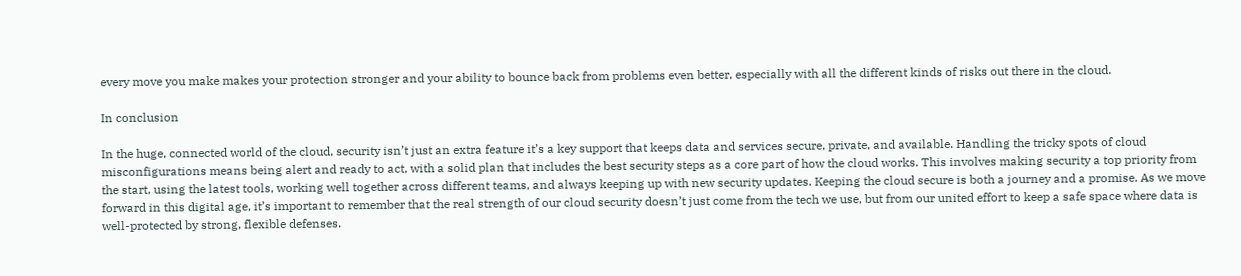every move you make makes your protection stronger and your ability to bounce back from problems even better, especially with all the different kinds of risks out there in the cloud.

In conclusion

In the huge, connected world of the cloud, security isn’t just an extra feature it’s a key support that keeps data and services secure, private, and available. Handling the tricky spots of cloud misconfigurations means being alert and ready to act, with a solid plan that includes the best security steps as a core part of how the cloud works. This involves making security a top priority from the start, using the latest tools, working well together across different teams, and always keeping up with new security updates. Keeping the cloud secure is both a journey and a promise. As we move forward in this digital age, it’s important to remember that the real strength of our cloud security doesn’t just come from the tech we use, but from our united effort to keep a safe space where data is well-protected by strong, flexible defenses.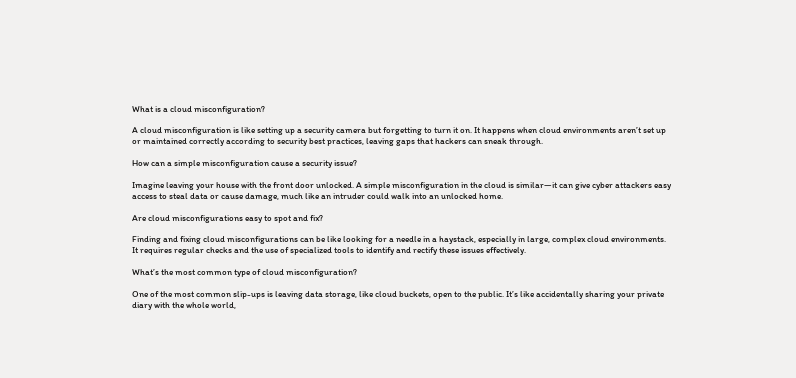What is a cloud misconfiguration?

A cloud misconfiguration is like setting up a security camera but forgetting to turn it on. It happens when cloud environments aren’t set up or maintained correctly according to security best practices, leaving gaps that hackers can sneak through.

How can a simple misconfiguration cause a security issue?

Imagine leaving your house with the front door unlocked. A simple misconfiguration in the cloud is similar—it can give cyber attackers easy access to steal data or cause damage, much like an intruder could walk into an unlocked home.

Are cloud misconfigurations easy to spot and fix?

Finding and fixing cloud misconfigurations can be like looking for a needle in a haystack, especially in large, complex cloud environments. It requires regular checks and the use of specialized tools to identify and rectify these issues effectively.

What’s the most common type of cloud misconfiguration?

One of the most common slip-ups is leaving data storage, like cloud buckets, open to the public. It’s like accidentally sharing your private diary with the whole world,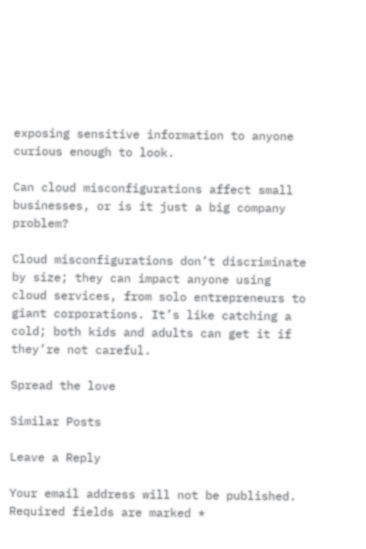exposing sensitive information to anyone curious enough to look.

Can cloud misconfigurations affect small businesses, or is it just a big company problem?

Cloud misconfigurations don’t discriminate by size; they can impact anyone using cloud services, from solo entrepreneurs to giant corporations. It’s like catching a cold; both kids and adults can get it if they’re not careful.

Spread the love

Similar Posts

Leave a Reply

Your email address will not be published. Required fields are marked *